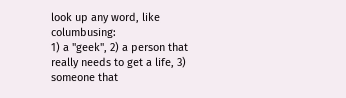look up any word, like columbusing:
1) a "geek", 2) a person that really needs to get a life, 3) someone that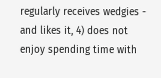regularly receives wedgies - and likes it, 4) does not enjoy spending time with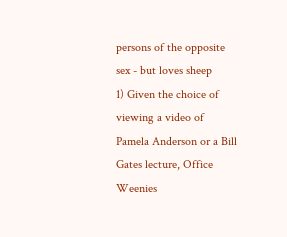persons of the opposite sex - but loves sheep
1) Given the choice of viewing a video of Pamela Anderson or a Bill Gates lecture, Office Weenies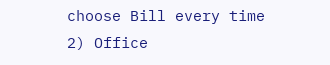choose Bill every time
2) Office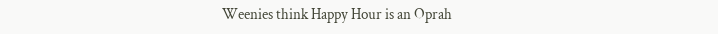Weenies think Happy Hour is an Oprah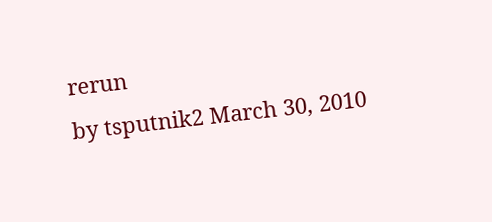rerun
by tsputnik2 March 30, 2010